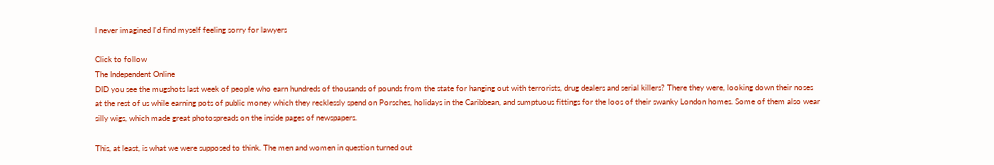I never imagined I'd find myself feeling sorry for lawyers

Click to follow
The Independent Online
DID you see the mugshots last week of people who earn hundreds of thousands of pounds from the state for hanging out with terrorists, drug dealers and serial killers? There they were, looking down their noses at the rest of us while earning pots of public money which they recklessly spend on Porsches, holidays in the Caribbean, and sumptuous fittings for the loos of their swanky London homes. Some of them also wear silly wigs, which made great photospreads on the inside pages of newspapers.

This, at least, is what we were supposed to think. The men and women in question turned out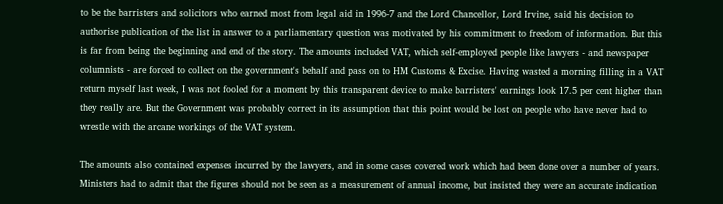to be the barristers and solicitors who earned most from legal aid in 1996-7 and the Lord Chancellor, Lord Irvine, said his decision to authorise publication of the list in answer to a parliamentary question was motivated by his commitment to freedom of information. But this is far from being the beginning and end of the story. The amounts included VAT, which self-employed people like lawyers - and newspaper columnists - are forced to collect on the government's behalf and pass on to HM Customs & Excise. Having wasted a morning filling in a VAT return myself last week, I was not fooled for a moment by this transparent device to make barristers' earnings look 17.5 per cent higher than they really are. But the Government was probably correct in its assumption that this point would be lost on people who have never had to wrestle with the arcane workings of the VAT system.

The amounts also contained expenses incurred by the lawyers, and in some cases covered work which had been done over a number of years. Ministers had to admit that the figures should not be seen as a measurement of annual income, but insisted they were an accurate indication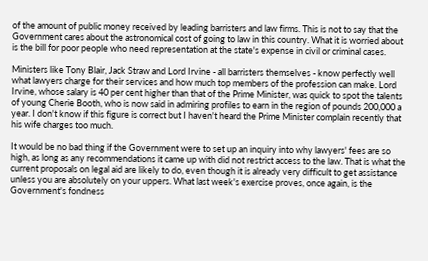of the amount of public money received by leading barristers and law firms. This is not to say that the Government cares about the astronomical cost of going to law in this country. What it is worried about is the bill for poor people who need representation at the state's expense in civil or criminal cases.

Ministers like Tony Blair, Jack Straw and Lord Irvine - all barristers themselves - know perfectly well what lawyers charge for their services and how much top members of the profession can make. Lord Irvine, whose salary is 40 per cent higher than that of the Prime Minister, was quick to spot the talents of young Cherie Booth, who is now said in admiring profiles to earn in the region of pounds 200,000 a year. I don't know if this figure is correct but I haven't heard the Prime Minister complain recently that his wife charges too much.

It would be no bad thing if the Government were to set up an inquiry into why lawyers' fees are so high, as long as any recommendations it came up with did not restrict access to the law. That is what the current proposals on legal aid are likely to do, even though it is already very difficult to get assistance unless you are absolutely on your uppers. What last week's exercise proves, once again, is the Government's fondness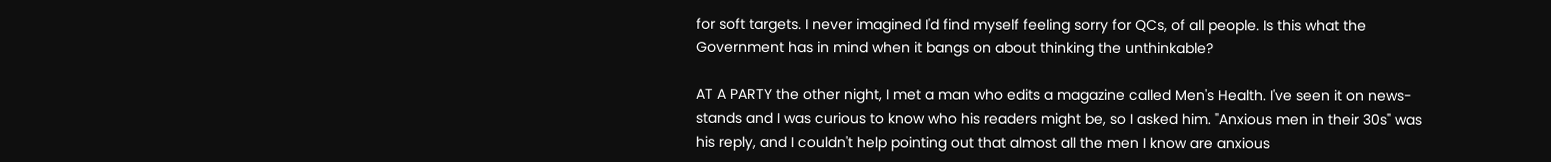for soft targets. I never imagined I'd find myself feeling sorry for QCs, of all people. Is this what the Government has in mind when it bangs on about thinking the unthinkable?

AT A PARTY the other night, I met a man who edits a magazine called Men's Health. I've seen it on news-stands and I was curious to know who his readers might be, so I asked him. "Anxious men in their 30s" was his reply, and I couldn't help pointing out that almost all the men I know are anxious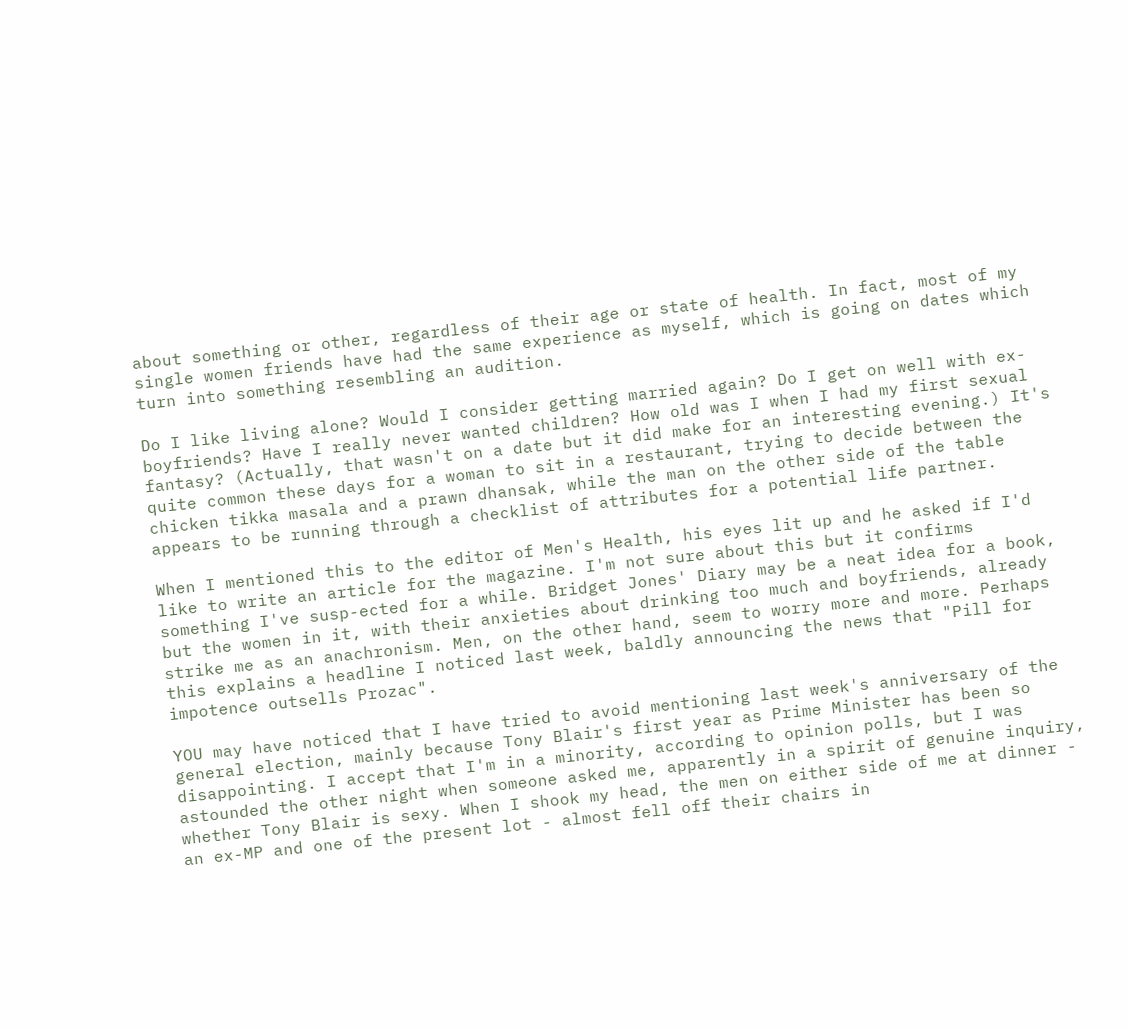about something or other, regardless of their age or state of health. In fact, most of my single women friends have had the same experience as myself, which is going on dates which turn into something resembling an audition.

Do I like living alone? Would I consider getting married again? Do I get on well with ex-boyfriends? Have I really never wanted children? How old was I when I had my first sexual fantasy? (Actually, that wasn't on a date but it did make for an interesting evening.) It's quite common these days for a woman to sit in a restaurant, trying to decide between the chicken tikka masala and a prawn dhansak, while the man on the other side of the table appears to be running through a checklist of attributes for a potential life partner.

When I mentioned this to the editor of Men's Health, his eyes lit up and he asked if I'd like to write an article for the magazine. I'm not sure about this but it confirms something I've susp-ected for a while. Bridget Jones' Diary may be a neat idea for a book, but the women in it, with their anxieties about drinking too much and boyfriends, already strike me as an anachronism. Men, on the other hand, seem to worry more and more. Perhaps this explains a headline I noticed last week, baldly announcing the news that "Pill for impotence outsells Prozac".

YOU may have noticed that I have tried to avoid mentioning last week's anniversary of the general election, mainly because Tony Blair's first year as Prime Minister has been so disappointing. I accept that I'm in a minority, according to opinion polls, but I was astounded the other night when someone asked me, apparently in a spirit of genuine inquiry, whether Tony Blair is sexy. When I shook my head, the men on either side of me at dinner - an ex-MP and one of the present lot - almost fell off their chairs in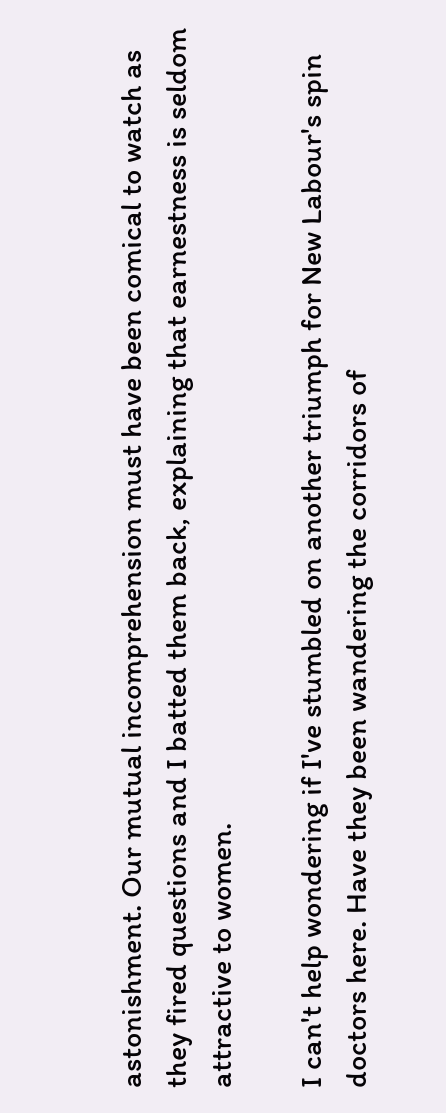astonishment. Our mutual incomprehension must have been comical to watch as they fired questions and I batted them back, explaining that earnestness is seldom attractive to women.

I can't help wondering if I've stumbled on another triumph for New Labour's spin doctors here. Have they been wandering the corridors of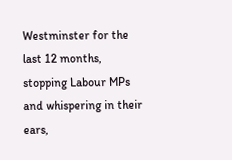Westminster for the last 12 months, stopping Labour MPs and whispering in their ears,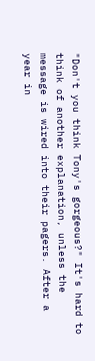"Don't you think Tony's gorgeous?" It's hard to think of another explanation, unless the message is wired into their pagers. After a year in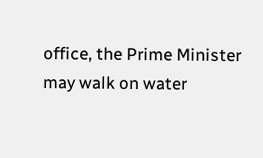office, the Prime Minister may walk on water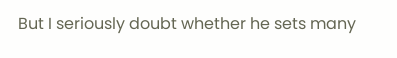But I seriously doubt whether he sets many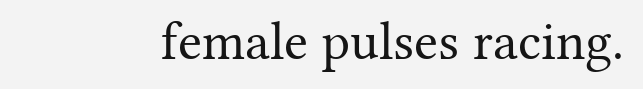female pulses racing.